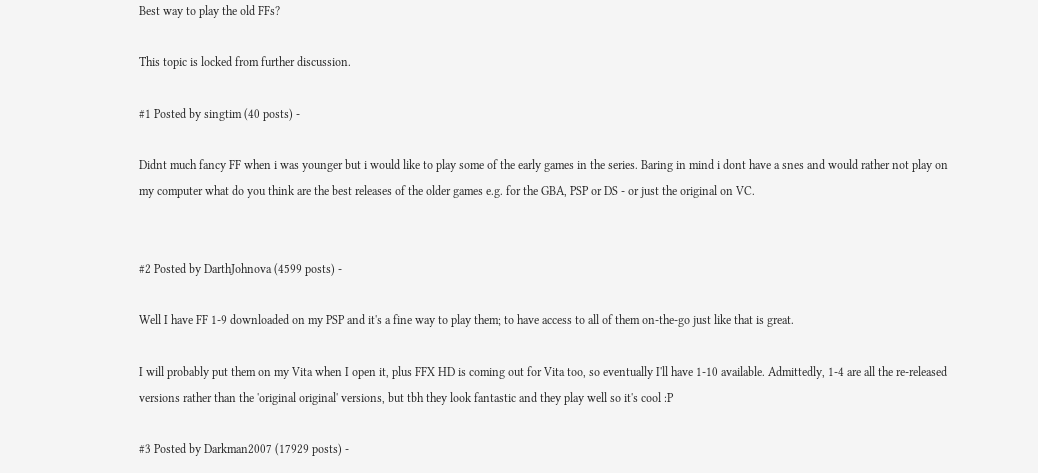Best way to play the old FFs?

This topic is locked from further discussion.

#1 Posted by singtim (40 posts) -

Didnt much fancy FF when i was younger but i would like to play some of the early games in the series. Baring in mind i dont have a snes and would rather not play on my computer what do you think are the best releases of the older games e.g. for the GBA, PSP or DS - or just the original on VC.


#2 Posted by DarthJohnova (4599 posts) -

Well I have FF 1-9 downloaded on my PSP and it's a fine way to play them; to have access to all of them on-the-go just like that is great.

I will probably put them on my Vita when I open it, plus FFX HD is coming out for Vita too, so eventually I'll have 1-10 available. Admittedly, 1-4 are all the re-released versions rather than the 'original original' versions, but tbh they look fantastic and they play well so it's cool :P

#3 Posted by Darkman2007 (17929 posts) -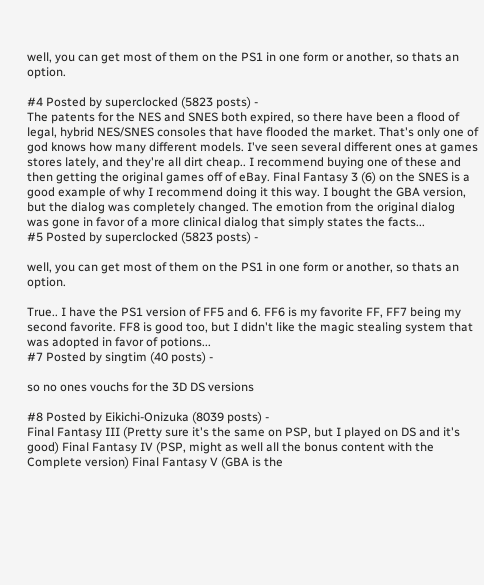well, you can get most of them on the PS1 in one form or another, so thats an option.

#4 Posted by superclocked (5823 posts) -
The patents for the NES and SNES both expired, so there have been a flood of legal, hybrid NES/SNES consoles that have flooded the market. That's only one of god knows how many different models. I've seen several different ones at games stores lately, and they're all dirt cheap.. I recommend buying one of these and then getting the original games off of eBay. Final Fantasy 3 (6) on the SNES is a good example of why I recommend doing it this way. I bought the GBA version, but the dialog was completely changed. The emotion from the original dialog was gone in favor of a more clinical dialog that simply states the facts...
#5 Posted by superclocked (5823 posts) -

well, you can get most of them on the PS1 in one form or another, so thats an option.

True.. I have the PS1 version of FF5 and 6. FF6 is my favorite FF, FF7 being my second favorite. FF8 is good too, but I didn't like the magic stealing system that was adopted in favor of potions...
#7 Posted by singtim (40 posts) -

so no ones vouchs for the 3D DS versions

#8 Posted by Eikichi-Onizuka (8039 posts) -
Final Fantasy III (Pretty sure it's the same on PSP, but I played on DS and it's good) Final Fantasy IV (PSP, might as well all the bonus content with the Complete version) Final Fantasy V (GBA is the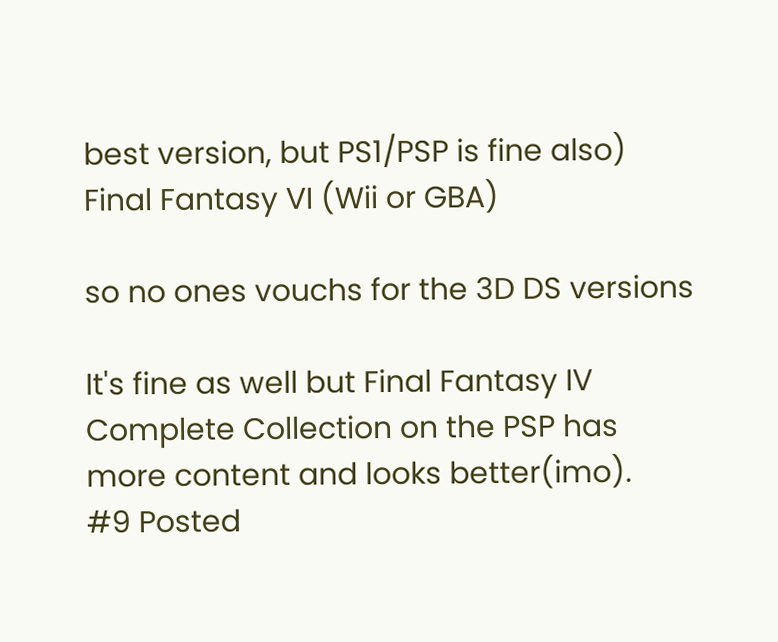best version, but PS1/PSP is fine also) Final Fantasy VI (Wii or GBA)

so no ones vouchs for the 3D DS versions

It's fine as well but Final Fantasy IV Complete Collection on the PSP has more content and looks better(imo).
#9 Posted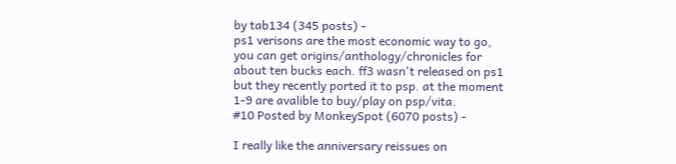by tab134 (345 posts) -
ps1 verisons are the most economic way to go, you can get origins/anthology/chronicles for about ten bucks each. ff3 wasn't released on ps1 but they recently ported it to psp. at the moment 1-9 are avalible to buy/play on psp/vita.
#10 Posted by MonkeySpot (6070 posts) -

I really like the anniversary reissues on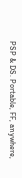PSP & DS. Portable, FF, anywhere,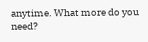anytime. What more do you need?